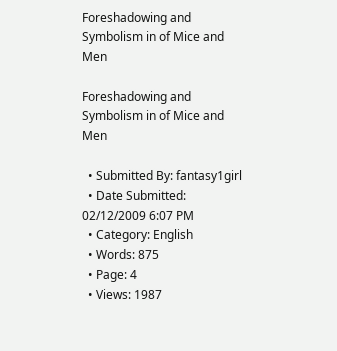Foreshadowing and Symbolism in of Mice and Men

Foreshadowing and Symbolism in of Mice and Men

  • Submitted By: fantasy1girl
  • Date Submitted: 02/12/2009 6:07 PM
  • Category: English
  • Words: 875
  • Page: 4
  • Views: 1987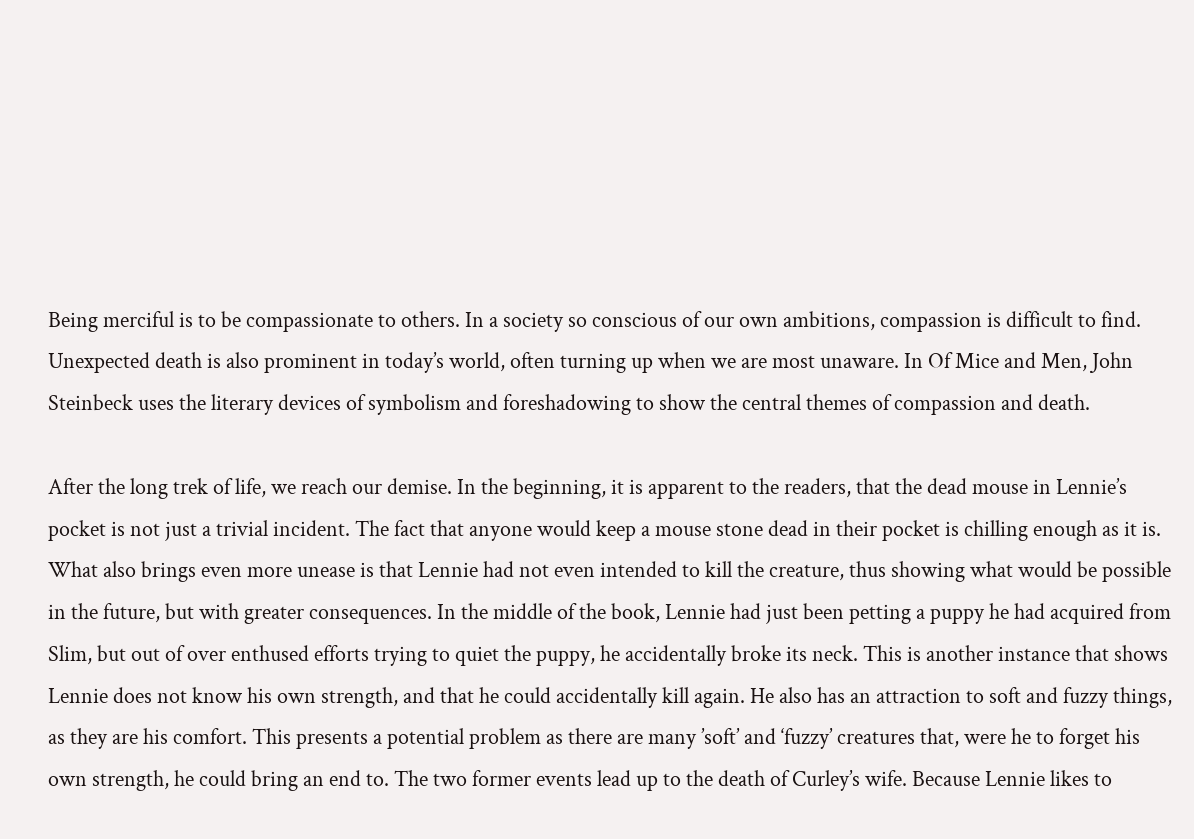Being merciful is to be compassionate to others. In a society so conscious of our own ambitions, compassion is difficult to find. Unexpected death is also prominent in today’s world, often turning up when we are most unaware. In Of Mice and Men, John Steinbeck uses the literary devices of symbolism and foreshadowing to show the central themes of compassion and death.

After the long trek of life, we reach our demise. In the beginning, it is apparent to the readers, that the dead mouse in Lennie’s pocket is not just a trivial incident. The fact that anyone would keep a mouse stone dead in their pocket is chilling enough as it is. What also brings even more unease is that Lennie had not even intended to kill the creature, thus showing what would be possible in the future, but with greater consequences. In the middle of the book, Lennie had just been petting a puppy he had acquired from Slim, but out of over enthused efforts trying to quiet the puppy, he accidentally broke its neck. This is another instance that shows Lennie does not know his own strength, and that he could accidentally kill again. He also has an attraction to soft and fuzzy things, as they are his comfort. This presents a potential problem as there are many ’soft’ and ‘fuzzy’ creatures that, were he to forget his own strength, he could bring an end to. The two former events lead up to the death of Curley’s wife. Because Lennie likes to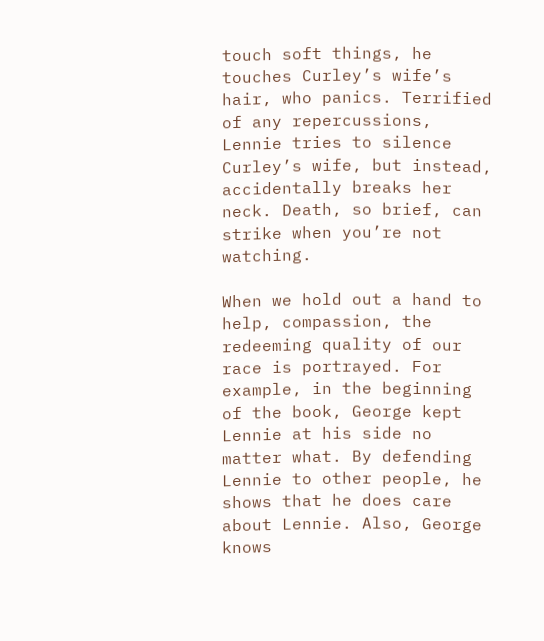touch soft things, he touches Curley’s wife’s hair, who panics. Terrified of any repercussions, Lennie tries to silence Curley’s wife, but instead, accidentally breaks her neck. Death, so brief, can strike when you’re not watching.

When we hold out a hand to help, compassion, the redeeming quality of our race is portrayed. For example, in the beginning of the book, George kept Lennie at his side no matter what. By defending Lennie to other people, he shows that he does care about Lennie. Also, George knows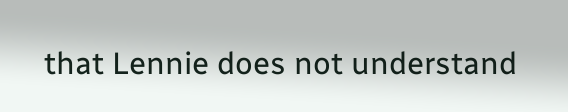that Lennie does not understand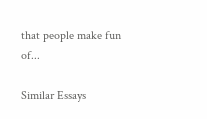that people make fun of...

Similar Essays